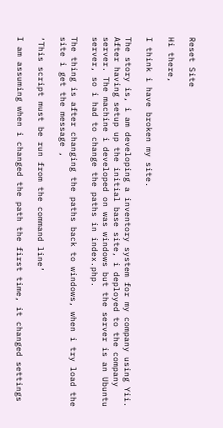Reset Site

Hi there,

I think i have broken my site.

The story is, i am developing a inventory system for my company using Yii. After having setup up the initial base site, i deployed to the company server. The machine i developed on was windows but the server is an Ubuntu server, so i had to change the paths in index.php.

The thing is after changing the paths back to windows, when i try load the site i get the message ,

‘This script must be run from the command line’

I am assuming when i changed the path the first time, it changed settings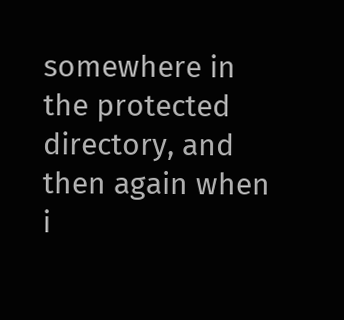somewhere in the protected directory, and then again when i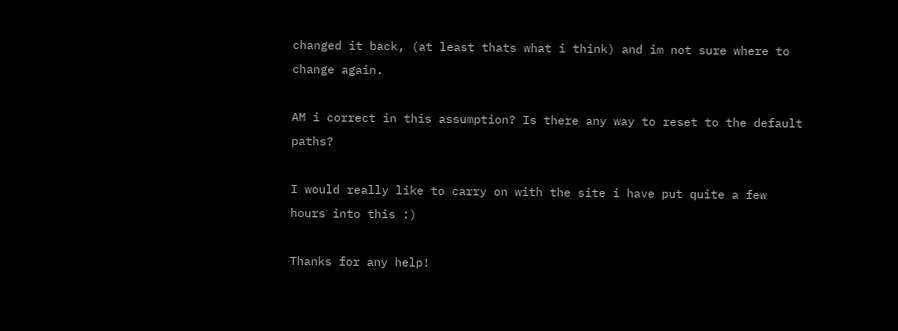changed it back, (at least thats what i think) and im not sure where to change again.

AM i correct in this assumption? Is there any way to reset to the default paths?

I would really like to carry on with the site i have put quite a few hours into this :)

Thanks for any help!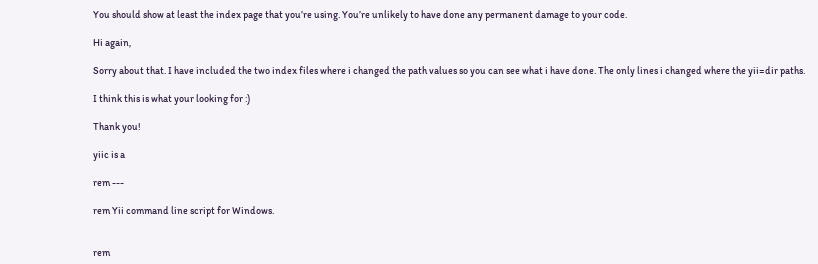You should show at least the index page that you’re using. You’re unlikely to have done any permanent damage to your code.

Hi again,

Sorry about that. I have included the two index files where i changed the path values so you can see what i have done. The only lines i changed where the yii=dir paths.

I think this is what your looking for :)

Thank you!

yiic is a

rem ---

rem Yii command line script for Windows.


rem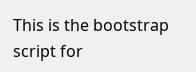This is the bootstrap script for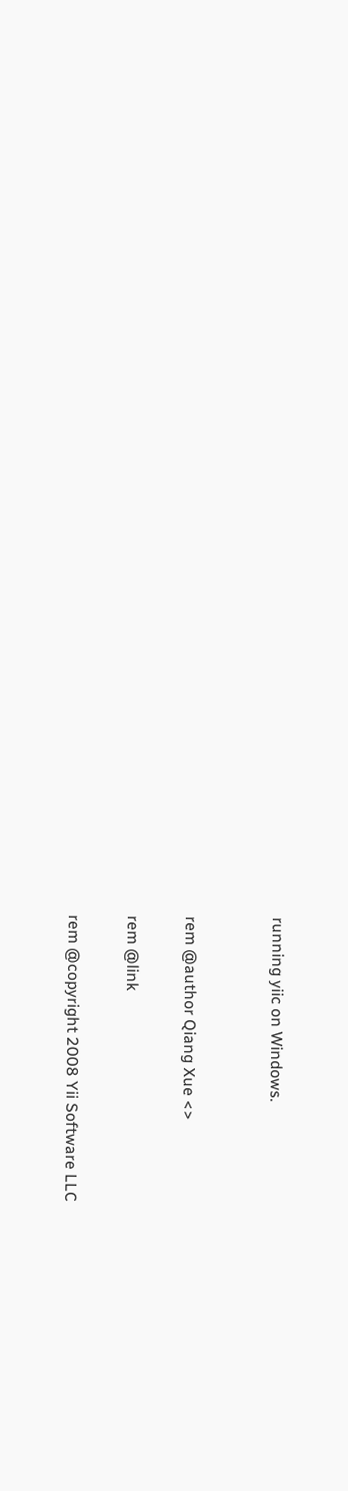running yiic on Windows.


rem @author Qiang Xue <>

rem @link

rem @copyright 2008 Yii Software LLC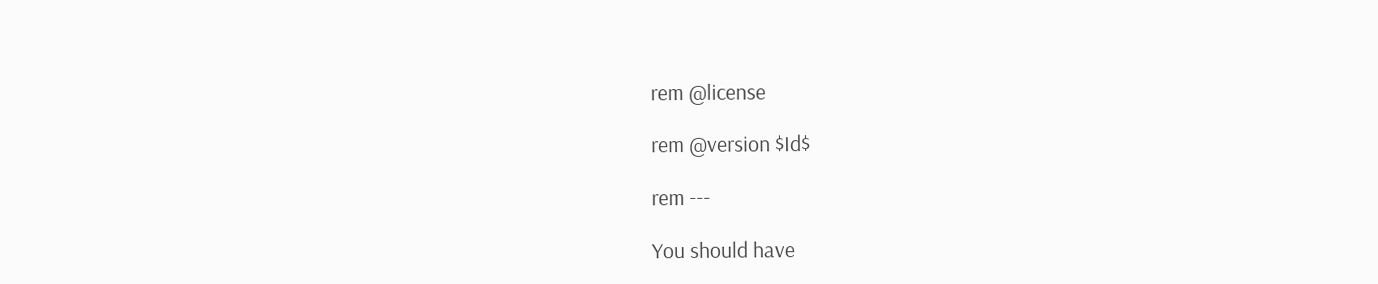rem @license

rem @version $Id$

rem ---

You should have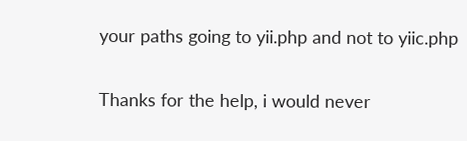your paths going to yii.php and not to yiic.php

Thanks for the help, i would never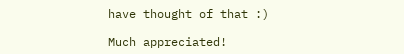have thought of that :)

Much appreciated!